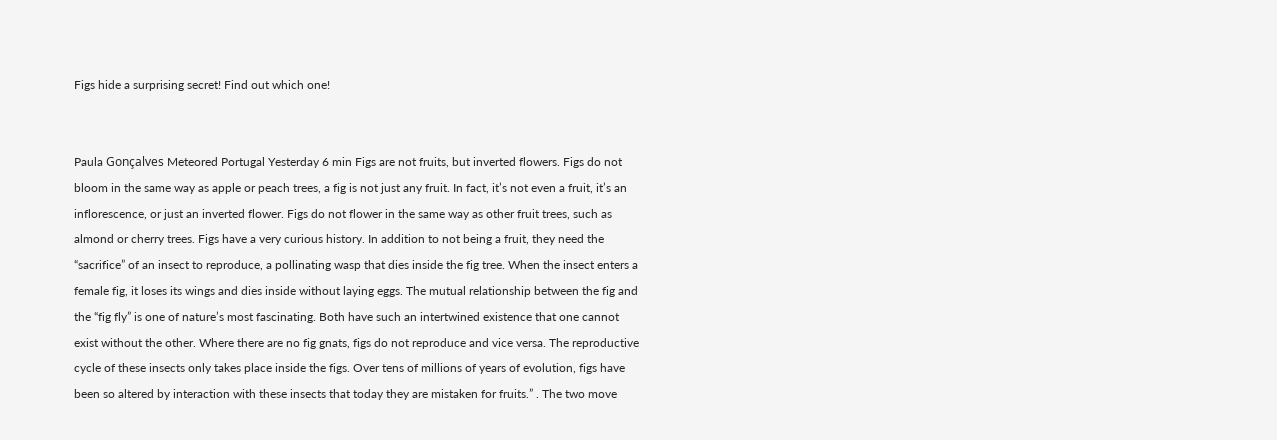Figs hide a surprising secret! Find out which one!


Paula Gonçalves Meteored Portugal Yesterday 6 min Figs are not fruits, but inverted flowers. Figs do not bloom in the same way as apple or peach trees, a fig is not just any fruit. In fact, it’s not even a fruit, it’s an inflorescence, or just an inverted flower. Figs do not flower in the same way as other fruit trees, such as almond or cherry trees. Figs have a very curious history. In addition to not being a fruit, they need the “sacrifice” of an insect to reproduce, a pollinating wasp that dies inside the fig tree. When the insect enters a female fig, it loses its wings and dies inside without laying eggs. The mutual relationship between the fig and the “fig fly” is one of nature’s most fascinating. Both have such an intertwined existence that one cannot exist without the other. Where there are no fig gnats, figs do not reproduce and vice versa. The reproductive cycle of these insects only takes place inside the figs. Over tens of millions of years of evolution, figs have been so altered by interaction with these insects that today they are mistaken for fruits.” . The two move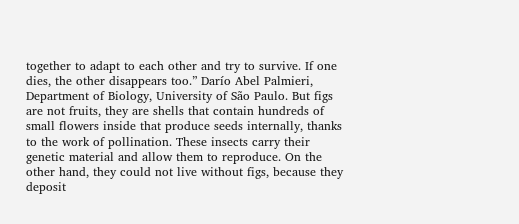together to adapt to each other and try to survive. If one dies, the other disappears too.” Darío Abel Palmieri, Department of Biology, University of São Paulo. But figs are not fruits, they are shells that contain hundreds of small flowers inside that produce seeds internally, thanks to the work of pollination. These insects carry their genetic material and allow them to reproduce. On the other hand, they could not live without figs, because they deposit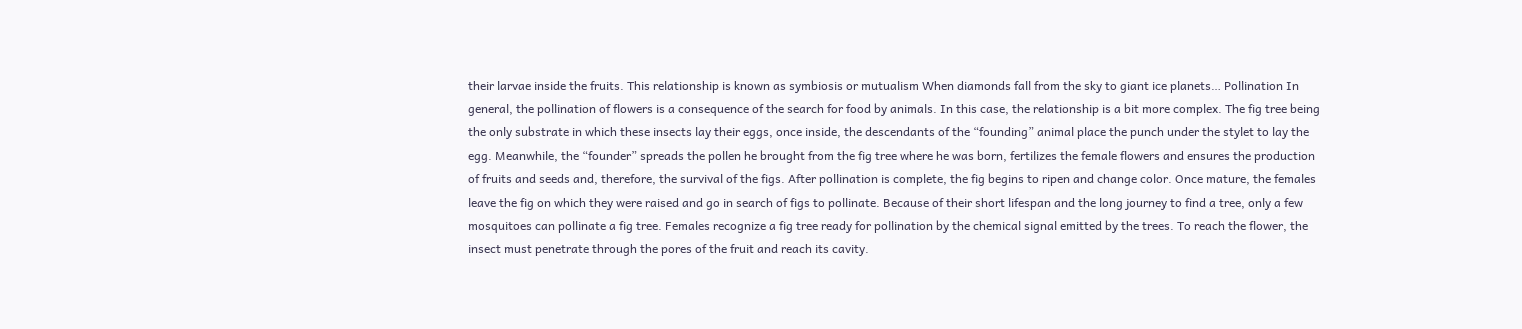their larvae inside the fruits. This relationship is known as symbiosis or mutualism When diamonds fall from the sky to giant ice planets… Pollination In general, the pollination of flowers is a consequence of the search for food by animals. In this case, the relationship is a bit more complex. The fig tree being the only substrate in which these insects lay their eggs, once inside, the descendants of the “founding” animal place the punch under the stylet to lay the egg. Meanwhile, the “founder” spreads the pollen he brought from the fig tree where he was born, fertilizes the female flowers and ensures the production of fruits and seeds and, therefore, the survival of the figs. After pollination is complete, the fig begins to ripen and change color. Once mature, the females leave the fig on which they were raised and go in search of figs to pollinate. Because of their short lifespan and the long journey to find a tree, only a few mosquitoes can pollinate a fig tree. Females recognize a fig tree ready for pollination by the chemical signal emitted by the trees. To reach the flower, the insect must penetrate through the pores of the fruit and reach its cavity.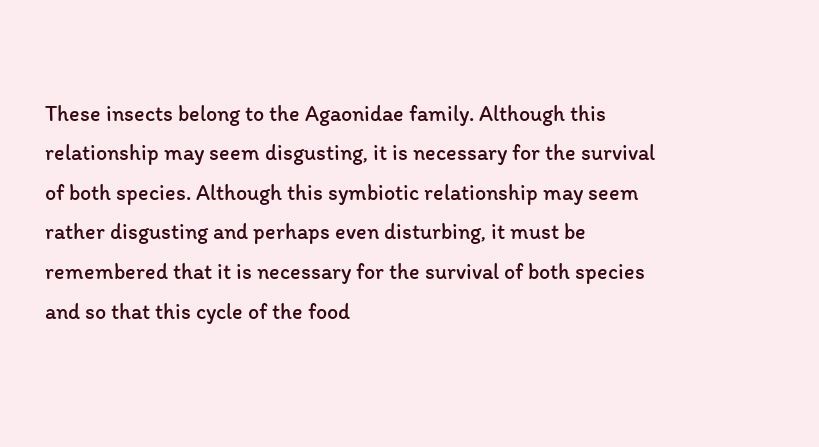These insects belong to the Agaonidae family. Although this relationship may seem disgusting, it is necessary for the survival of both species. Although this symbiotic relationship may seem rather disgusting and perhaps even disturbing, it must be remembered that it is necessary for the survival of both species and so that this cycle of the food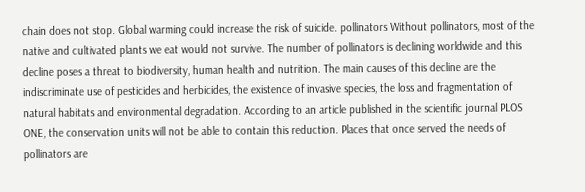chain does not stop. Global warming could increase the risk of suicide. pollinators Without pollinators, most of the native and cultivated plants we eat would not survive. The number of pollinators is declining worldwide and this decline poses a threat to biodiversity, human health and nutrition. The main causes of this decline are the indiscriminate use of pesticides and herbicides, the existence of invasive species, the loss and fragmentation of natural habitats and environmental degradation. According to an article published in the scientific journal PLOS ONE, the conservation units will not be able to contain this reduction. Places that once served the needs of pollinators are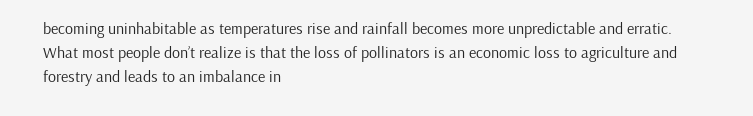becoming uninhabitable as temperatures rise and rainfall becomes more unpredictable and erratic. What most people don’t realize is that the loss of pollinators is an economic loss to agriculture and forestry and leads to an imbalance in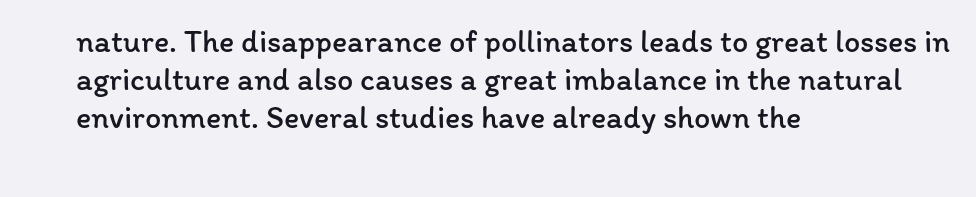nature. The disappearance of pollinators leads to great losses in agriculture and also causes a great imbalance in the natural environment. Several studies have already shown the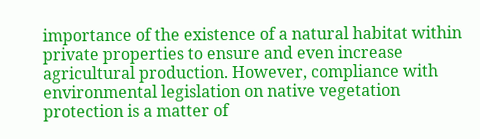importance of the existence of a natural habitat within private properties to ensure and even increase agricultural production. However, compliance with environmental legislation on native vegetation protection is a matter of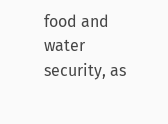food and water security, as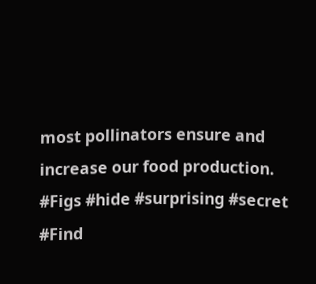most pollinators ensure and increase our food production.
#Figs #hide #surprising #secret #Find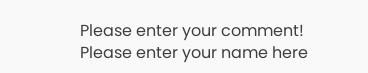Please enter your comment!
Please enter your name here